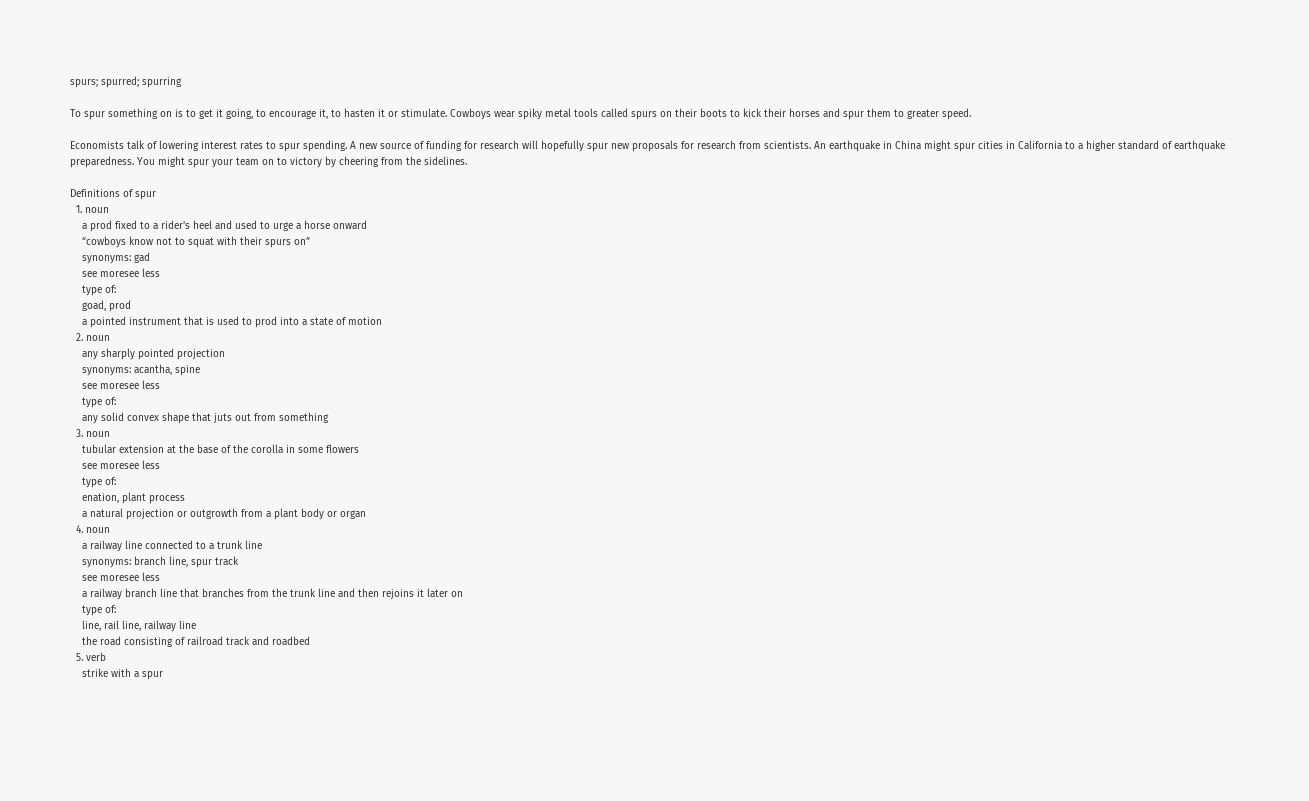spurs; spurred; spurring

To spur something on is to get it going, to encourage it, to hasten it or stimulate. Cowboys wear spiky metal tools called spurs on their boots to kick their horses and spur them to greater speed.

Economists talk of lowering interest rates to spur spending. A new source of funding for research will hopefully spur new proposals for research from scientists. An earthquake in China might spur cities in California to a higher standard of earthquake preparedness. You might spur your team on to victory by cheering from the sidelines.

Definitions of spur
  1. noun
    a prod fixed to a rider's heel and used to urge a horse onward
    “cowboys know not to squat with their spurs on”
    synonyms: gad
    see moresee less
    type of:
    goad, prod
    a pointed instrument that is used to prod into a state of motion
  2. noun
    any sharply pointed projection
    synonyms: acantha, spine
    see moresee less
    type of:
    any solid convex shape that juts out from something
  3. noun
    tubular extension at the base of the corolla in some flowers
    see moresee less
    type of:
    enation, plant process
    a natural projection or outgrowth from a plant body or organ
  4. noun
    a railway line connected to a trunk line
    synonyms: branch line, spur track
    see moresee less
    a railway branch line that branches from the trunk line and then rejoins it later on
    type of:
    line, rail line, railway line
    the road consisting of railroad track and roadbed
  5. verb
    strike with a spur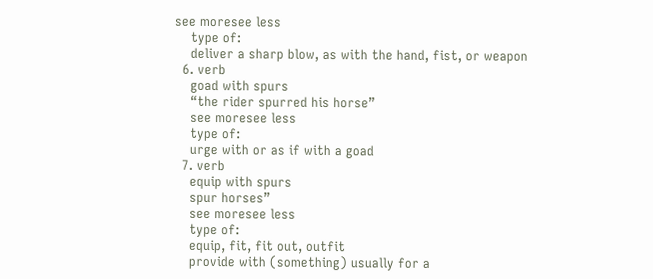see moresee less
    type of:
    deliver a sharp blow, as with the hand, fist, or weapon
  6. verb
    goad with spurs
    “the rider spurred his horse”
    see moresee less
    type of:
    urge with or as if with a goad
  7. verb
    equip with spurs
    spur horses”
    see moresee less
    type of:
    equip, fit, fit out, outfit
    provide with (something) usually for a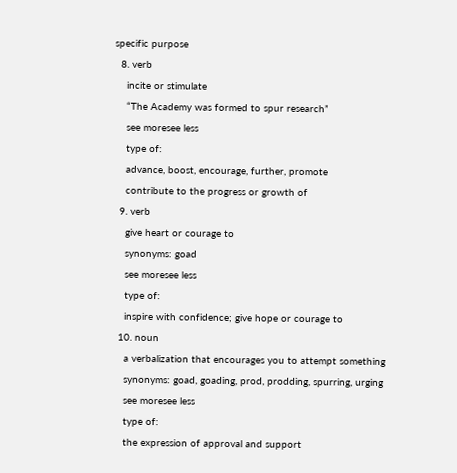specific purpose
  8. verb
    incite or stimulate
    “The Academy was formed to spur research”
    see moresee less
    type of:
    advance, boost, encourage, further, promote
    contribute to the progress or growth of
  9. verb
    give heart or courage to
    synonyms: goad
    see moresee less
    type of:
    inspire with confidence; give hope or courage to
  10. noun
    a verbalization that encourages you to attempt something
    synonyms: goad, goading, prod, prodding, spurring, urging
    see moresee less
    type of:
    the expression of approval and support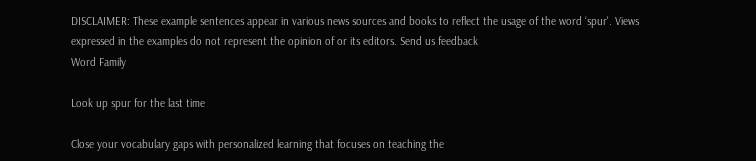DISCLAIMER: These example sentences appear in various news sources and books to reflect the usage of the word ‘spur'. Views expressed in the examples do not represent the opinion of or its editors. Send us feedback
Word Family

Look up spur for the last time

Close your vocabulary gaps with personalized learning that focuses on teaching the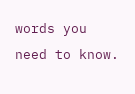words you need to know.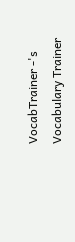VocabTrainer -'s Vocabulary Trainer